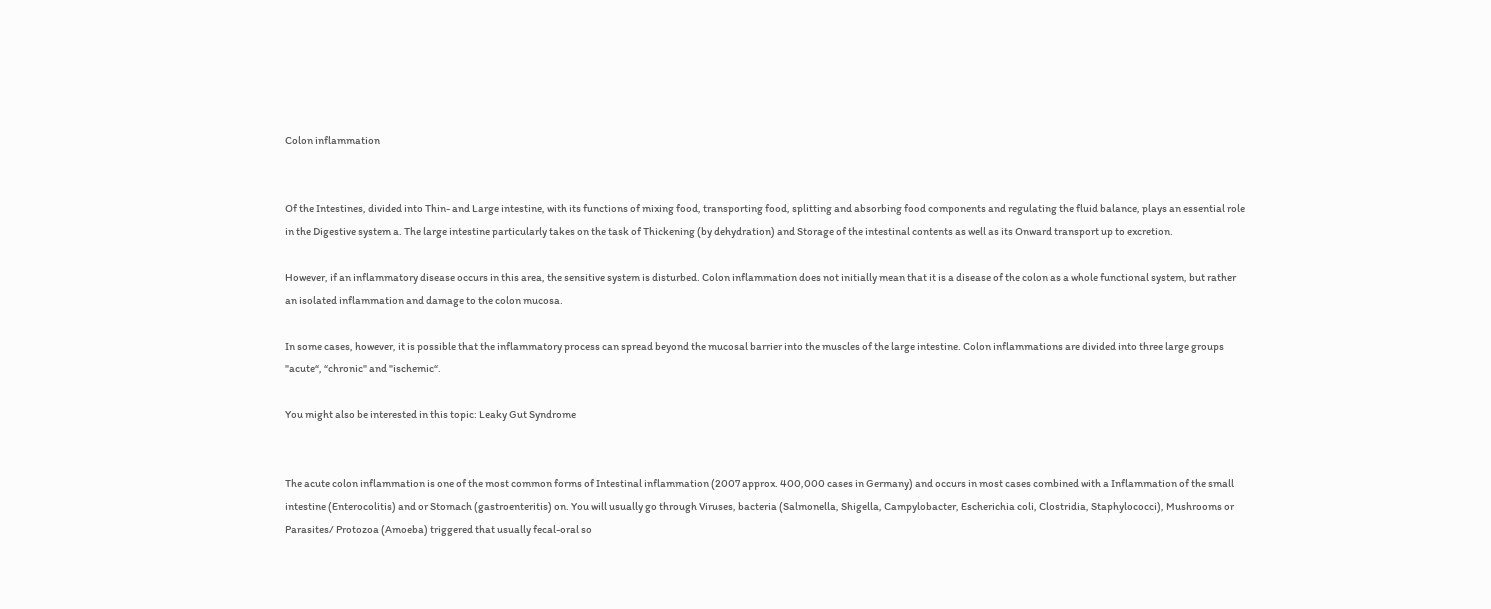Colon inflammation


Of the Intestines, divided into Thin- and Large intestine, with its functions of mixing food, transporting food, splitting and absorbing food components and regulating the fluid balance, plays an essential role in the Digestive system a. The large intestine particularly takes on the task of Thickening (by dehydration) and Storage of the intestinal contents as well as its Onward transport up to excretion.

However, if an inflammatory disease occurs in this area, the sensitive system is disturbed. Colon inflammation does not initially mean that it is a disease of the colon as a whole functional system, but rather an isolated inflammation and damage to the colon mucosa.

In some cases, however, it is possible that the inflammatory process can spread beyond the mucosal barrier into the muscles of the large intestine. Colon inflammations are divided into three large groups "acute“, “chronic" and "ischemic“.

You might also be interested in this topic: Leaky Gut Syndrome


The acute colon inflammation is one of the most common forms of Intestinal inflammation (2007 approx. 400,000 cases in Germany) and occurs in most cases combined with a Inflammation of the small intestine (Enterocolitis) and or Stomach (gastroenteritis) on. You will usually go through Viruses, bacteria (Salmonella, Shigella, Campylobacter, Escherichia coli, Clostridia, Staphylococci), Mushrooms or Parasites/ Protozoa (Amoeba) triggered that usually fecal-oral so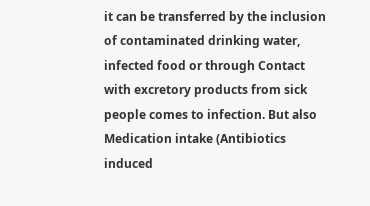it can be transferred by the inclusion of contaminated drinking water, infected food or through Contact with excretory products from sick people comes to infection. But also Medication intake (Antibiotics induced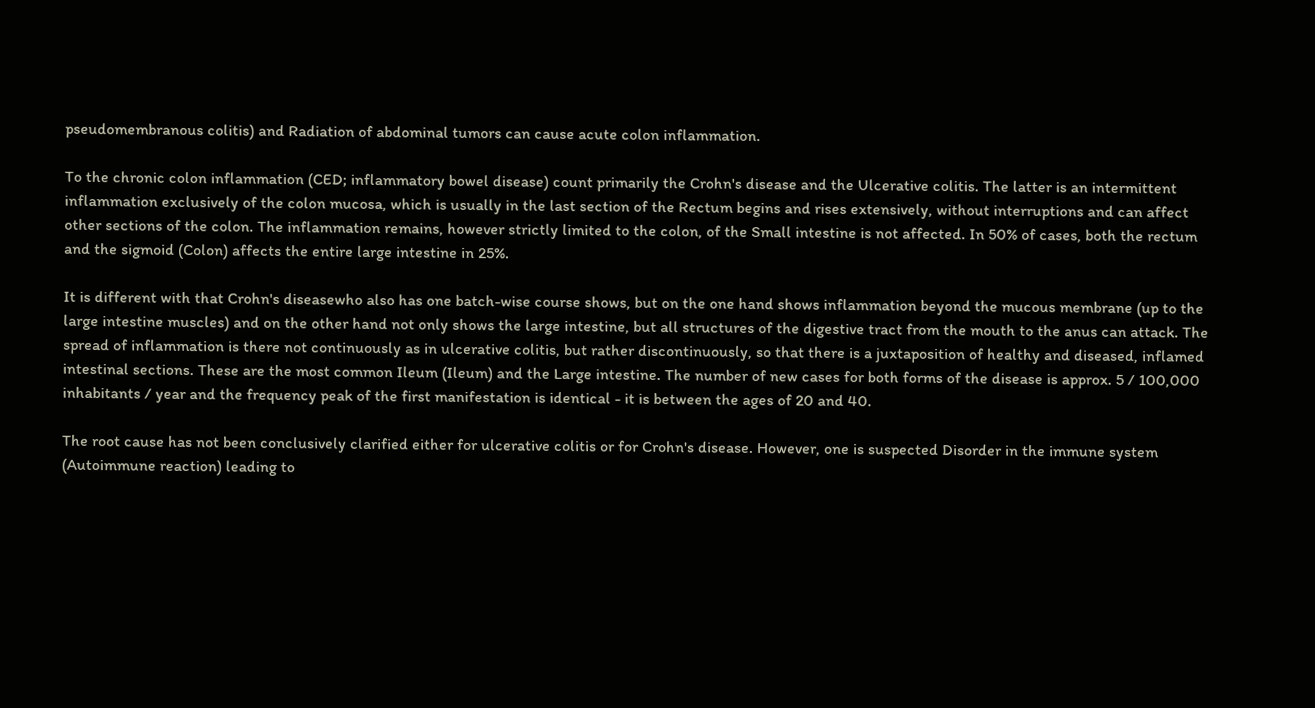pseudomembranous colitis) and Radiation of abdominal tumors can cause acute colon inflammation.

To the chronic colon inflammation (CED; inflammatory bowel disease) count primarily the Crohn's disease and the Ulcerative colitis. The latter is an intermittent inflammation exclusively of the colon mucosa, which is usually in the last section of the Rectum begins and rises extensively, without interruptions and can affect other sections of the colon. The inflammation remains, however strictly limited to the colon, of the Small intestine is not affected. In 50% of cases, both the rectum and the sigmoid (Colon) affects the entire large intestine in 25%.

It is different with that Crohn's diseasewho also has one batch-wise course shows, but on the one hand shows inflammation beyond the mucous membrane (up to the large intestine muscles) and on the other hand not only shows the large intestine, but all structures of the digestive tract from the mouth to the anus can attack. The spread of inflammation is there not continuously as in ulcerative colitis, but rather discontinuously, so that there is a juxtaposition of healthy and diseased, inflamed intestinal sections. These are the most common Ileum (Ileum) and the Large intestine. The number of new cases for both forms of the disease is approx. 5 / 100,000 inhabitants / year and the frequency peak of the first manifestation is identical - it is between the ages of 20 and 40.

The root cause has not been conclusively clarified either for ulcerative colitis or for Crohn's disease. However, one is suspected Disorder in the immune system (Autoimmune reaction) leading to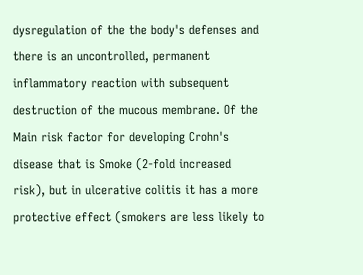dysregulation of the the body's defenses and there is an uncontrolled, permanent inflammatory reaction with subsequent destruction of the mucous membrane. Of the Main risk factor for developing Crohn's disease that is Smoke (2-fold increased risk), but in ulcerative colitis it has a more protective effect (smokers are less likely to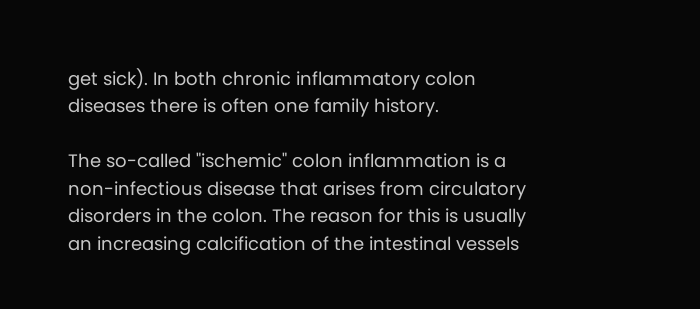get sick). In both chronic inflammatory colon diseases there is often one family history.

The so-called "ischemic" colon inflammation is a non-infectious disease that arises from circulatory disorders in the colon. The reason for this is usually an increasing calcification of the intestinal vessels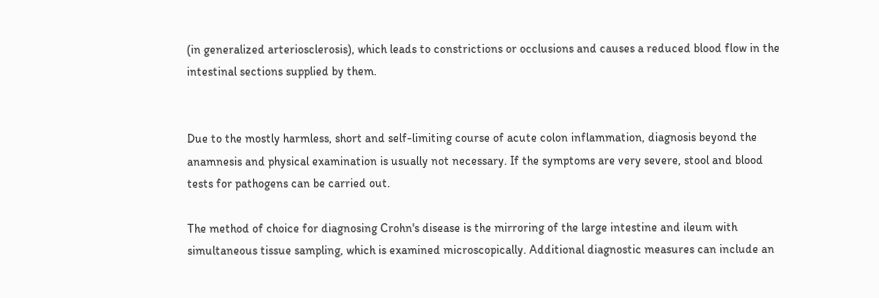(in generalized arteriosclerosis), which leads to constrictions or occlusions and causes a reduced blood flow in the intestinal sections supplied by them.


Due to the mostly harmless, short and self-limiting course of acute colon inflammation, diagnosis beyond the anamnesis and physical examination is usually not necessary. If the symptoms are very severe, stool and blood tests for pathogens can be carried out.

The method of choice for diagnosing Crohn's disease is the mirroring of the large intestine and ileum with simultaneous tissue sampling, which is examined microscopically. Additional diagnostic measures can include an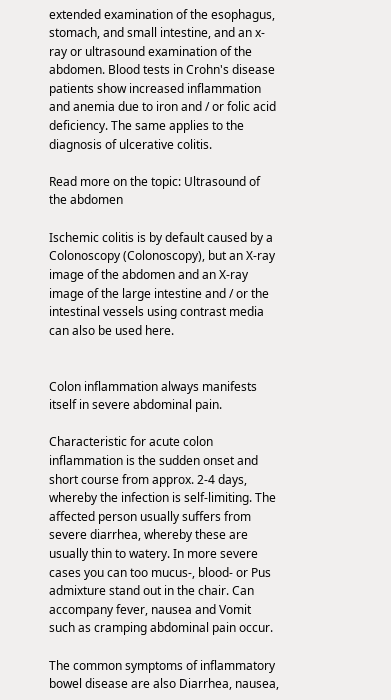extended examination of the esophagus, stomach, and small intestine, and an x-ray or ultrasound examination of the abdomen. Blood tests in Crohn's disease patients show increased inflammation and anemia due to iron and / or folic acid deficiency. The same applies to the diagnosis of ulcerative colitis.

Read more on the topic: Ultrasound of the abdomen

Ischemic colitis is by default caused by a Colonoscopy (Colonoscopy), but an X-ray image of the abdomen and an X-ray image of the large intestine and / or the intestinal vessels using contrast media can also be used here.


Colon inflammation always manifests itself in severe abdominal pain.

Characteristic for acute colon inflammation is the sudden onset and short course from approx. 2-4 days, whereby the infection is self-limiting. The affected person usually suffers from severe diarrhea, whereby these are usually thin to watery. In more severe cases you can too mucus-, blood- or Pus admixture stand out in the chair. Can accompany fever, nausea and Vomit such as cramping abdominal pain occur.

The common symptoms of inflammatory bowel disease are also Diarrhea, nausea,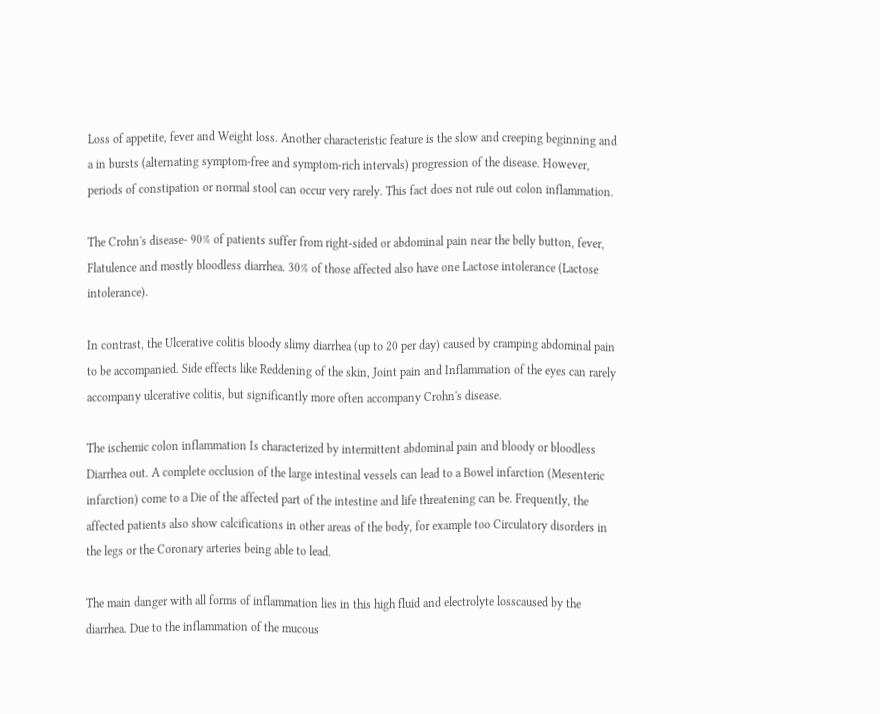Loss of appetite, fever and Weight loss. Another characteristic feature is the slow and creeping beginning and a in bursts (alternating symptom-free and symptom-rich intervals) progression of the disease. However, periods of constipation or normal stool can occur very rarely. This fact does not rule out colon inflammation.

The Crohn's disease- 90% of patients suffer from right-sided or abdominal pain near the belly button, fever, Flatulence and mostly bloodless diarrhea. 30% of those affected also have one Lactose intolerance (Lactose intolerance).

In contrast, the Ulcerative colitis bloody slimy diarrhea (up to 20 per day) caused by cramping abdominal pain to be accompanied. Side effects like Reddening of the skin, Joint pain and Inflammation of the eyes can rarely accompany ulcerative colitis, but significantly more often accompany Crohn's disease.

The ischemic colon inflammation Is characterized by intermittent abdominal pain and bloody or bloodless Diarrhea out. A complete occlusion of the large intestinal vessels can lead to a Bowel infarction (Mesenteric infarction) come to a Die of the affected part of the intestine and life threatening can be. Frequently, the affected patients also show calcifications in other areas of the body, for example too Circulatory disorders in the legs or the Coronary arteries being able to lead.

The main danger with all forms of inflammation lies in this high fluid and electrolyte losscaused by the diarrhea. Due to the inflammation of the mucous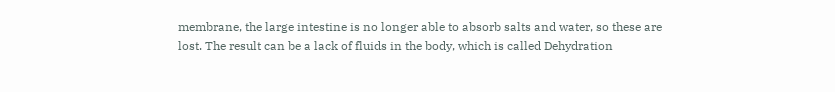membrane, the large intestine is no longer able to absorb salts and water, so these are lost. The result can be a lack of fluids in the body, which is called Dehydration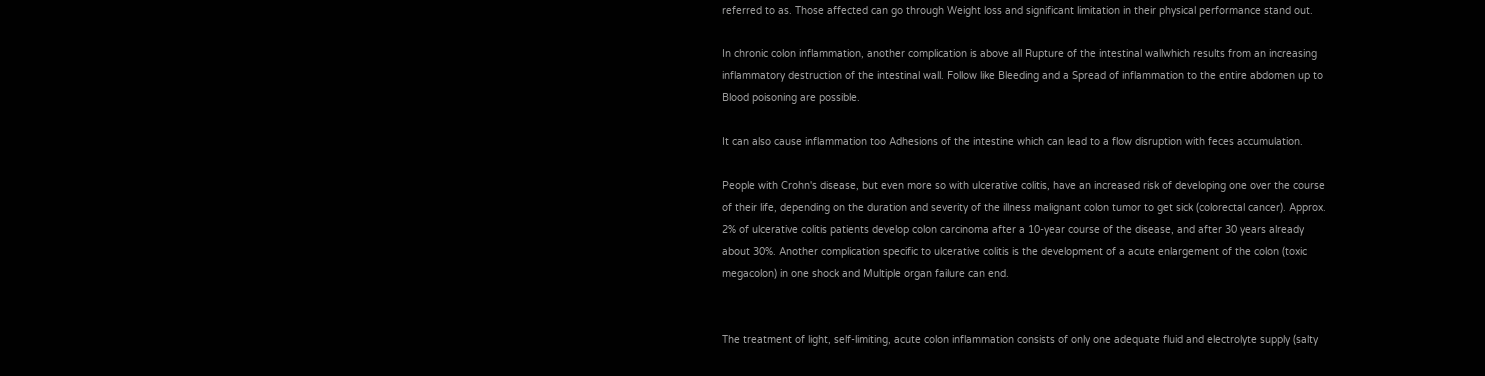referred to as. Those affected can go through Weight loss and significant limitation in their physical performance stand out.

In chronic colon inflammation, another complication is above all Rupture of the intestinal wallwhich results from an increasing inflammatory destruction of the intestinal wall. Follow like Bleeding and a Spread of inflammation to the entire abdomen up to Blood poisoning are possible.

It can also cause inflammation too Adhesions of the intestine which can lead to a flow disruption with feces accumulation.

People with Crohn's disease, but even more so with ulcerative colitis, have an increased risk of developing one over the course of their life, depending on the duration and severity of the illness malignant colon tumor to get sick (colorectal cancer). Approx. 2% of ulcerative colitis patients develop colon carcinoma after a 10-year course of the disease, and after 30 years already about 30%. Another complication specific to ulcerative colitis is the development of a acute enlargement of the colon (toxic megacolon) in one shock and Multiple organ failure can end.


The treatment of light, self-limiting, acute colon inflammation consists of only one adequate fluid and electrolyte supply (salty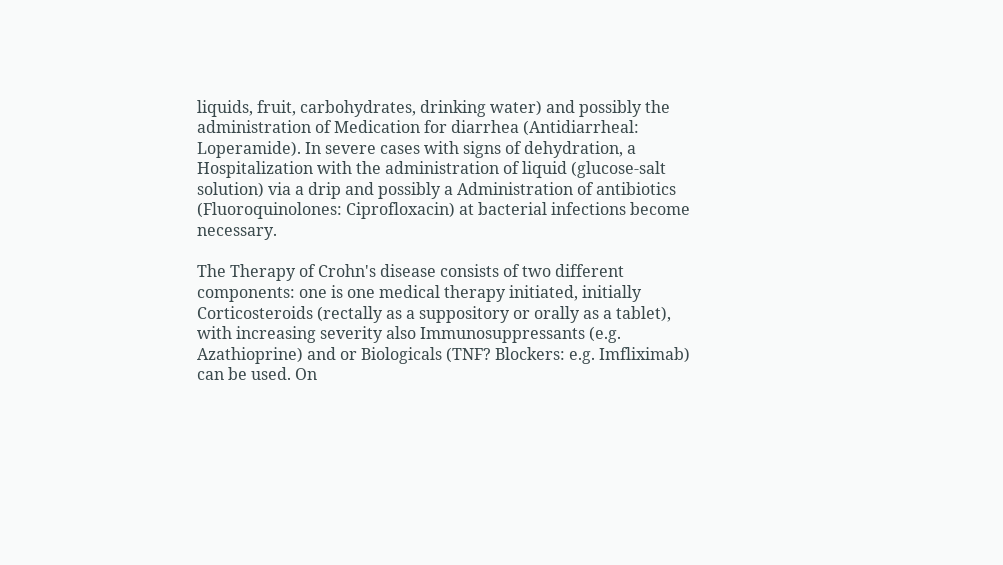liquids, fruit, carbohydrates, drinking water) and possibly the administration of Medication for diarrhea (Antidiarrheal: Loperamide). In severe cases with signs of dehydration, a Hospitalization with the administration of liquid (glucose-salt solution) via a drip and possibly a Administration of antibiotics (Fluoroquinolones: Ciprofloxacin) at bacterial infections become necessary.

The Therapy of Crohn's disease consists of two different components: one is one medical therapy initiated, initially Corticosteroids (rectally as a suppository or orally as a tablet), with increasing severity also Immunosuppressants (e.g. Azathioprine) and or Biologicals (TNF? Blockers: e.g. Imfliximab) can be used. On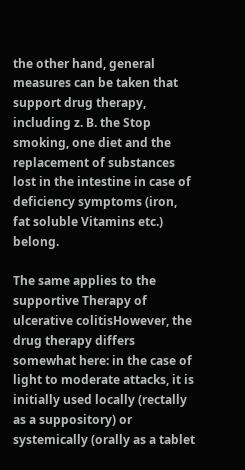the other hand, general measures can be taken that support drug therapy, including z. B. the Stop smoking, one diet and the replacement of substances lost in the intestine in case of deficiency symptoms (iron, fat soluble Vitamins etc.) belong.

The same applies to the supportive Therapy of ulcerative colitisHowever, the drug therapy differs somewhat here: in the case of light to moderate attacks, it is initially used locally (rectally as a suppository) or systemically (orally as a tablet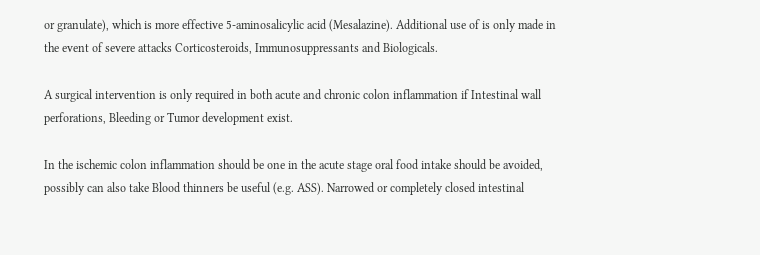or granulate), which is more effective 5-aminosalicylic acid (Mesalazine). Additional use of is only made in the event of severe attacks Corticosteroids, Immunosuppressants and Biologicals.

A surgical intervention is only required in both acute and chronic colon inflammation if Intestinal wall perforations, Bleeding or Tumor development exist.

In the ischemic colon inflammation should be one in the acute stage oral food intake should be avoided, possibly can also take Blood thinners be useful (e.g. ASS). Narrowed or completely closed intestinal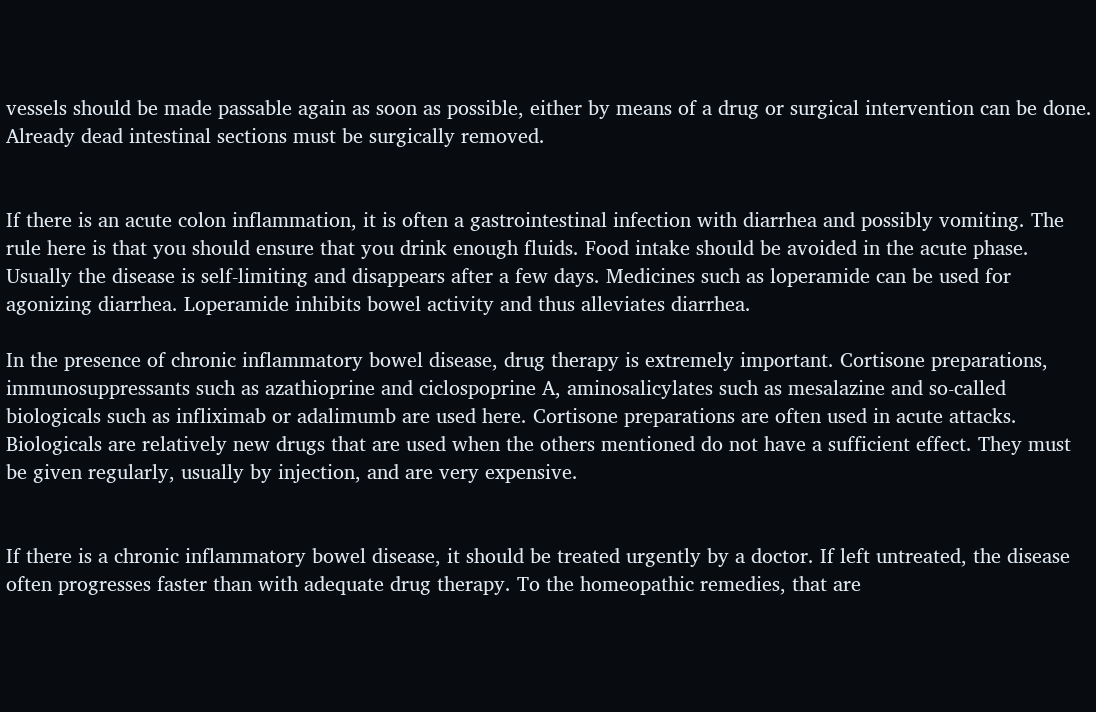vessels should be made passable again as soon as possible, either by means of a drug or surgical intervention can be done. Already dead intestinal sections must be surgically removed.


If there is an acute colon inflammation, it is often a gastrointestinal infection with diarrhea and possibly vomiting. The rule here is that you should ensure that you drink enough fluids. Food intake should be avoided in the acute phase. Usually the disease is self-limiting and disappears after a few days. Medicines such as loperamide can be used for agonizing diarrhea. Loperamide inhibits bowel activity and thus alleviates diarrhea.

In the presence of chronic inflammatory bowel disease, drug therapy is extremely important. Cortisone preparations, immunosuppressants such as azathioprine and ciclospoprine A, aminosalicylates such as mesalazine and so-called biologicals such as infliximab or adalimumb are used here. Cortisone preparations are often used in acute attacks. Biologicals are relatively new drugs that are used when the others mentioned do not have a sufficient effect. They must be given regularly, usually by injection, and are very expensive.


If there is a chronic inflammatory bowel disease, it should be treated urgently by a doctor. If left untreated, the disease often progresses faster than with adequate drug therapy. To the homeopathic remedies, that are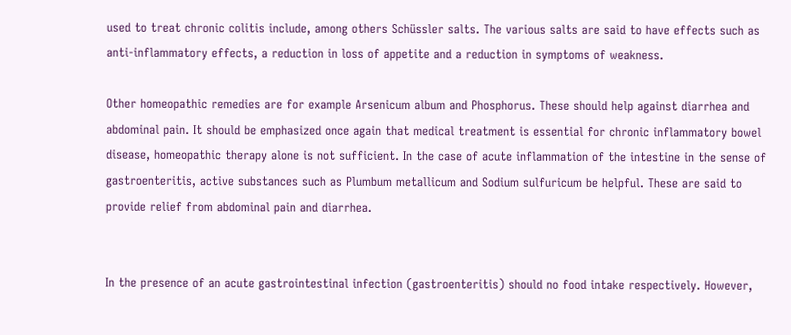used to treat chronic colitis include, among others Schüssler salts. The various salts are said to have effects such as anti-inflammatory effects, a reduction in loss of appetite and a reduction in symptoms of weakness.

Other homeopathic remedies are for example Arsenicum album and Phosphorus. These should help against diarrhea and abdominal pain. It should be emphasized once again that medical treatment is essential for chronic inflammatory bowel disease, homeopathic therapy alone is not sufficient. In the case of acute inflammation of the intestine in the sense of gastroenteritis, active substances such as Plumbum metallicum and Sodium sulfuricum be helpful. These are said to provide relief from abdominal pain and diarrhea.


In the presence of an acute gastrointestinal infection (gastroenteritis) should no food intake respectively. However,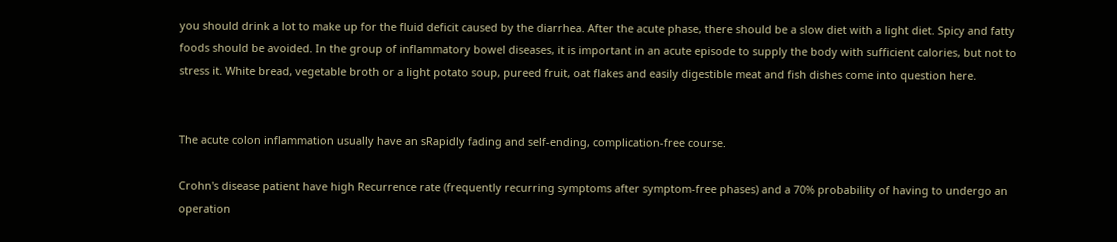you should drink a lot to make up for the fluid deficit caused by the diarrhea. After the acute phase, there should be a slow diet with a light diet. Spicy and fatty foods should be avoided. In the group of inflammatory bowel diseases, it is important in an acute episode to supply the body with sufficient calories, but not to stress it. White bread, vegetable broth or a light potato soup, pureed fruit, oat flakes and easily digestible meat and fish dishes come into question here.


The acute colon inflammation usually have an sRapidly fading and self-ending, complication-free course.

Crohn's disease patient have high Recurrence rate (frequently recurring symptoms after symptom-free phases) and a 70% probability of having to undergo an operation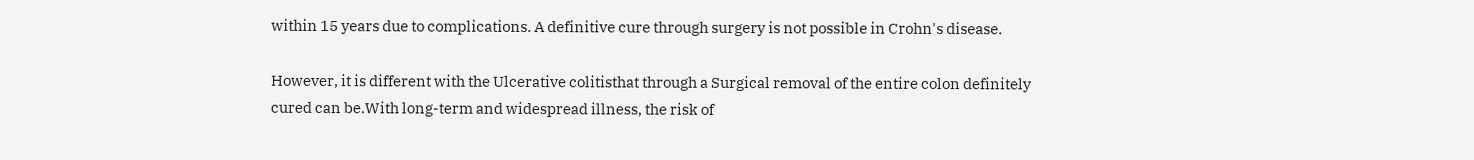within 15 years due to complications. A definitive cure through surgery is not possible in Crohn's disease.

However, it is different with the Ulcerative colitisthat through a Surgical removal of the entire colon definitely cured can be.With long-term and widespread illness, the risk of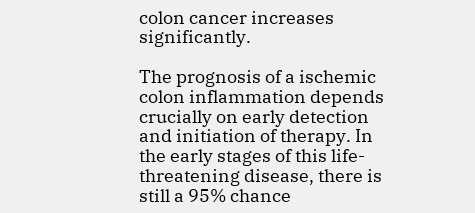colon cancer increases significantly.

The prognosis of a ischemic colon inflammation depends crucially on early detection and initiation of therapy. In the early stages of this life-threatening disease, there is still a 95% chance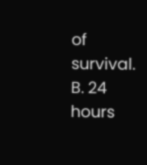of survival. B. 24 hours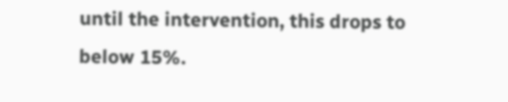until the intervention, this drops to below 15%.